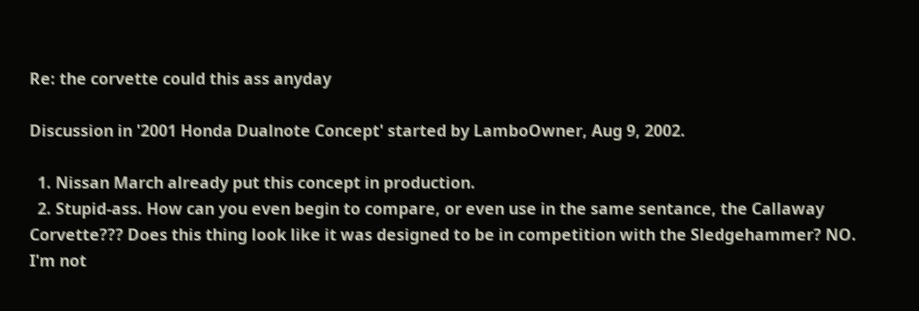Re: the corvette could this ass anyday

Discussion in '2001 Honda Dualnote Concept' started by LamboOwner, Aug 9, 2002.

  1. Nissan March already put this concept in production.
  2. Stupid-ass. How can you even begin to compare, or even use in the same sentance, the Callaway Corvette??? Does this thing look like it was designed to be in competition with the Sledgehammer? NO. I'm not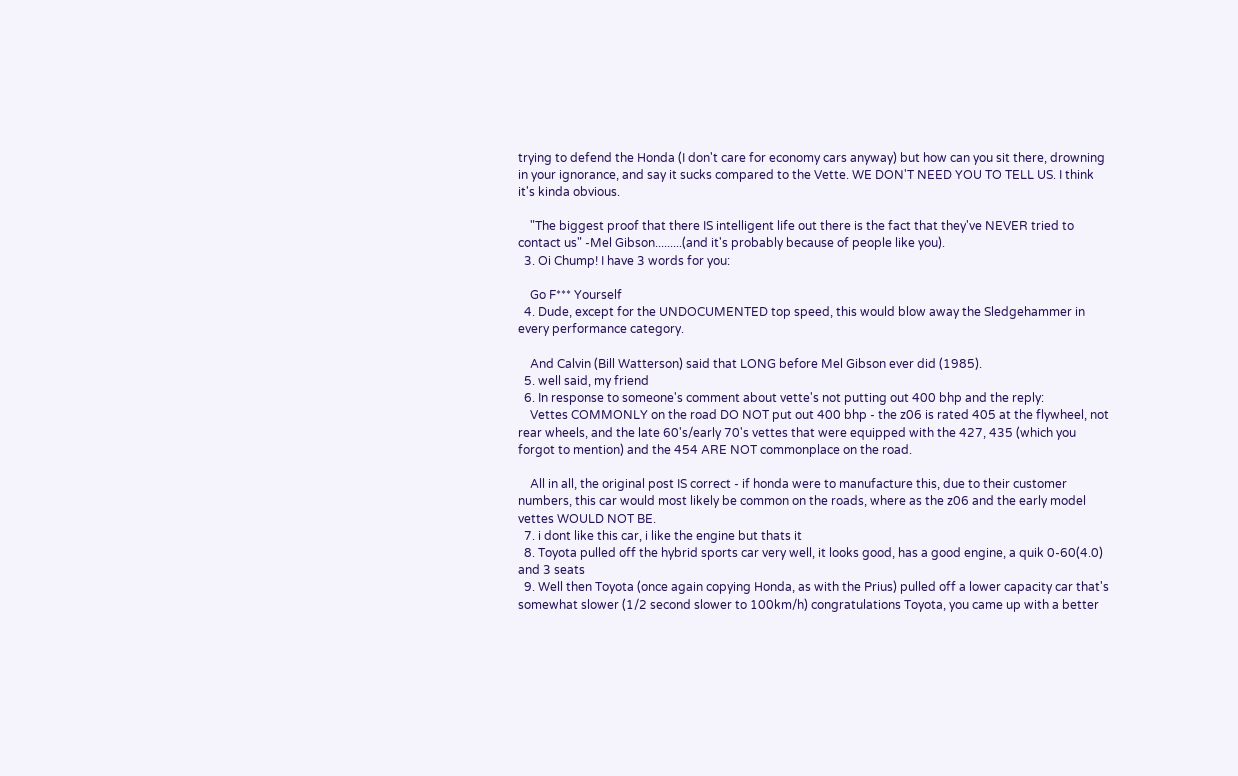trying to defend the Honda (I don't care for economy cars anyway) but how can you sit there, drowning in your ignorance, and say it sucks compared to the Vette. WE DON'T NEED YOU TO TELL US. I think it's kinda obvious.

    "The biggest proof that there IS intelligent life out there is the fact that they've NEVER tried to contact us" -Mel Gibson.........(and it's probably because of people like you).
  3. Oi Chump! I have 3 words for you:

    Go F*** Yourself
  4. Dude, except for the UNDOCUMENTED top speed, this would blow away the Sledgehammer in every performance category.

    And Calvin (Bill Watterson) said that LONG before Mel Gibson ever did (1985).
  5. well said, my friend
  6. In response to someone's comment about vette's not putting out 400 bhp and the reply:
    Vettes COMMONLY on the road DO NOT put out 400 bhp - the z06 is rated 405 at the flywheel, not rear wheels, and the late 60's/early 70's vettes that were equipped with the 427, 435 (which you forgot to mention) and the 454 ARE NOT commonplace on the road.

    All in all, the original post IS correct - if honda were to manufacture this, due to their customer numbers, this car would most likely be common on the roads, where as the z06 and the early model vettes WOULD NOT BE.
  7. i dont like this car, i like the engine but thats it
  8. Toyota pulled off the hybrid sports car very well, it looks good, has a good engine, a quik 0-60(4.0) and 3 seats
  9. Well then Toyota (once again copying Honda, as with the Prius) pulled off a lower capacity car that's somewhat slower (1/2 second slower to 100km/h) congratulations Toyota, you came up with a better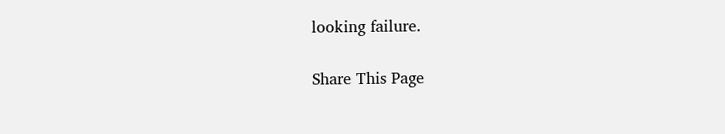looking failure.

Share This Page